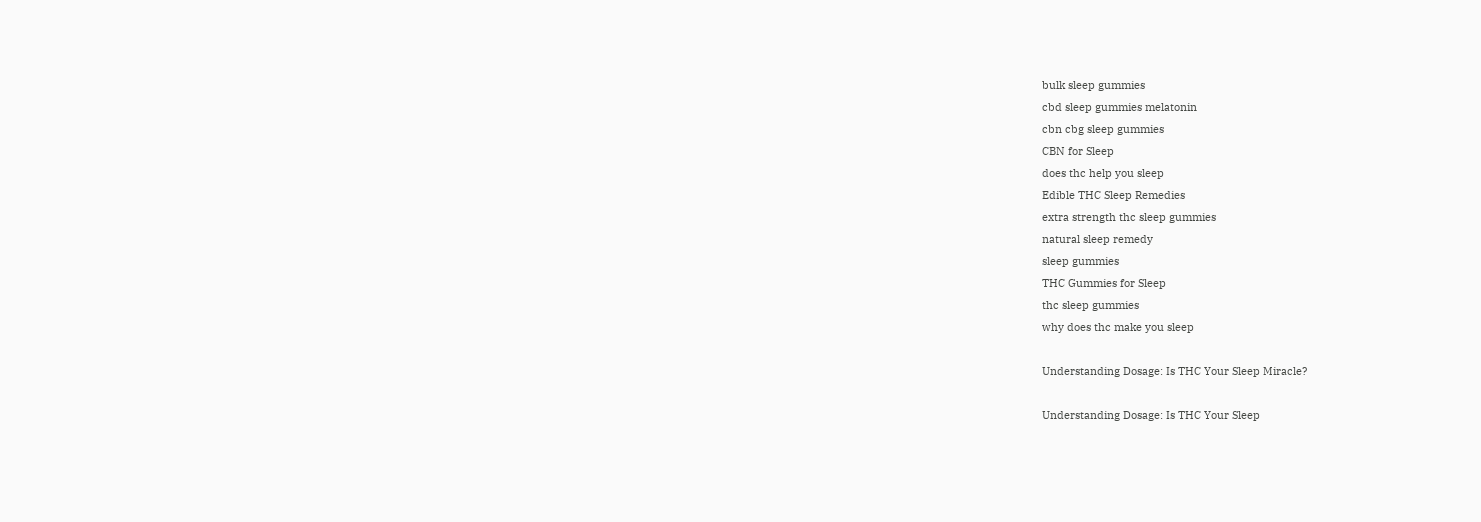bulk sleep gummies
cbd sleep gummies melatonin
cbn cbg sleep gummies
CBN for Sleep
does thc help you sleep
Edible THC Sleep Remedies
extra strength thc sleep gummies
natural sleep remedy
sleep gummies
THC Gummies for Sleep
thc sleep gummies
why does thc make you sleep

Understanding Dosage: Is THC Your Sleep Miracle?

Understanding Dosage: Is THC Your Sleep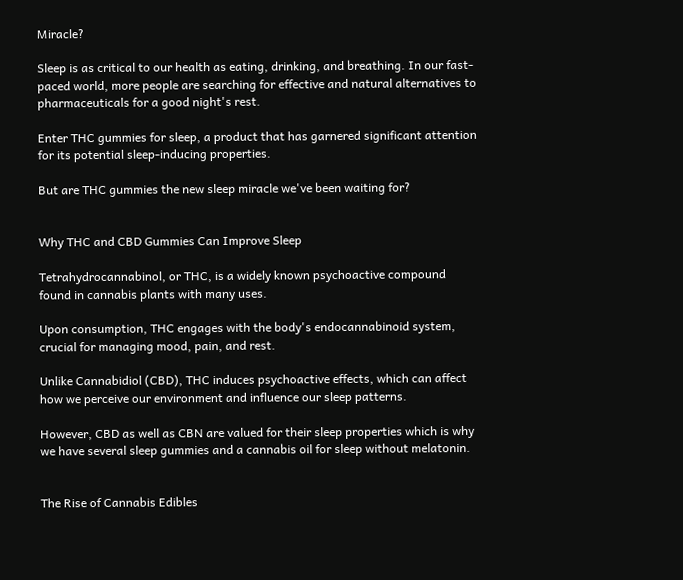Miracle?

Sleep is as critical to our health as eating, drinking, and breathing. In our fast-paced world, more people are searching for effective and natural alternatives to pharmaceuticals for a good night's rest.

Enter THC gummies for sleep, a product that has garnered significant attention for its potential sleep-inducing properties.

But are THC gummies the new sleep miracle we've been waiting for?


Why THC and CBD Gummies Can Improve Sleep

Tetrahydrocannabinol, or THC, is a widely known psychoactive compound found in cannabis plants with many uses.

Upon consumption, THC engages with the body's endocannabinoid system, crucial for managing mood, pain, and rest.

Unlike Cannabidiol (CBD), THC induces psychoactive effects, which can affect how we perceive our environment and influence our sleep patterns.

However, CBD as well as CBN are valued for their sleep properties which is why we have several sleep gummies and a cannabis oil for sleep without melatonin.


The Rise of Cannabis Edibles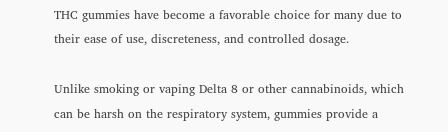THC gummies have become a favorable choice for many due to their ease of use, discreteness, and controlled dosage.

Unlike smoking or vaping Delta 8 or other cannabinoids, which can be harsh on the respiratory system, gummies provide a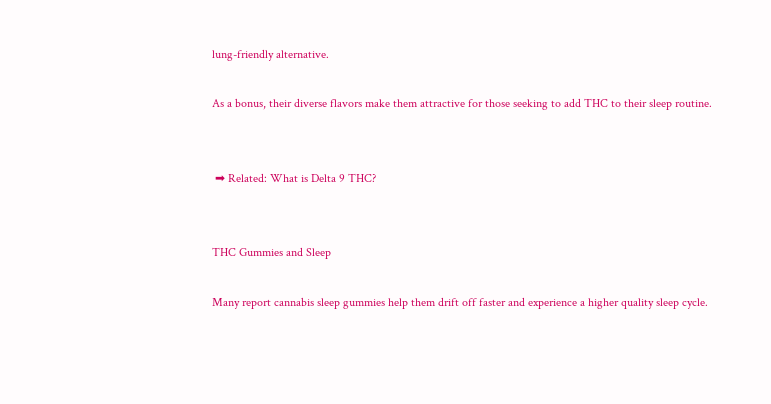lung-friendly alternative.

As a bonus, their diverse flavors make them attractive for those seeking to add THC to their sleep routine.


 ➡ Related: What is Delta 9 THC?


THC Gummies and Sleep

Many report cannabis sleep gummies help them drift off faster and experience a higher quality sleep cycle.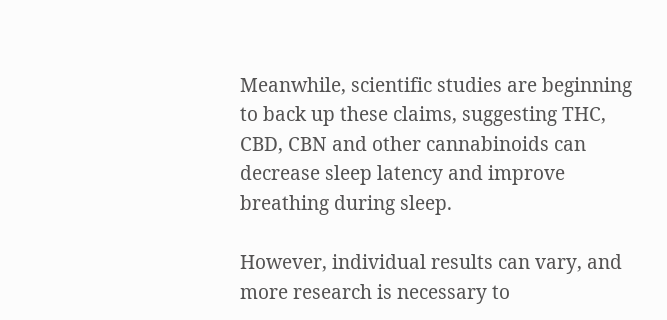Meanwhile, scientific studies are beginning to back up these claims, suggesting THC, CBD, CBN and other cannabinoids can decrease sleep latency and improve breathing during sleep.

However, individual results can vary, and more research is necessary to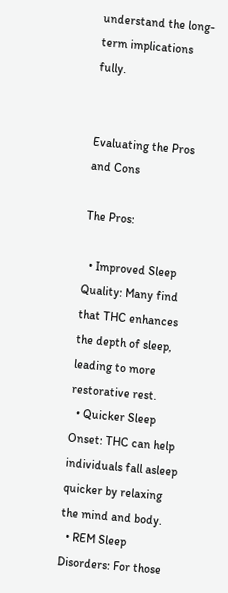understand the long-term implications fully.


Evaluating the Pros and Cons

The Pros:

  • Improved Sleep Quality: Many find that THC enhances the depth of sleep, leading to more restorative rest.
  • Quicker Sleep Onset: THC can help individuals fall asleep quicker by relaxing the mind and body.
  • REM Sleep Disorders: For those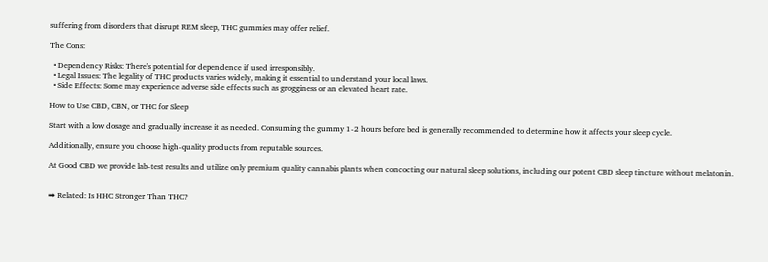suffering from disorders that disrupt REM sleep, THC gummies may offer relief.

The Cons:

  • Dependency Risks: There's potential for dependence if used irresponsibly.
  • Legal Issues: The legality of THC products varies widely, making it essential to understand your local laws.
  • Side Effects: Some may experience adverse side effects such as grogginess or an elevated heart rate.

How to Use CBD, CBN, or THC for Sleep

Start with a low dosage and gradually increase it as needed. Consuming the gummy 1-2 hours before bed is generally recommended to determine how it affects your sleep cycle.

Additionally, ensure you choose high-quality products from reputable sources.

At Good CBD we provide lab-test results and utilize only premium quality cannabis plants when concocting our natural sleep solutions, including our potent CBD sleep tincture without melatonin.


➡ Related: Is HHC Stronger Than THC?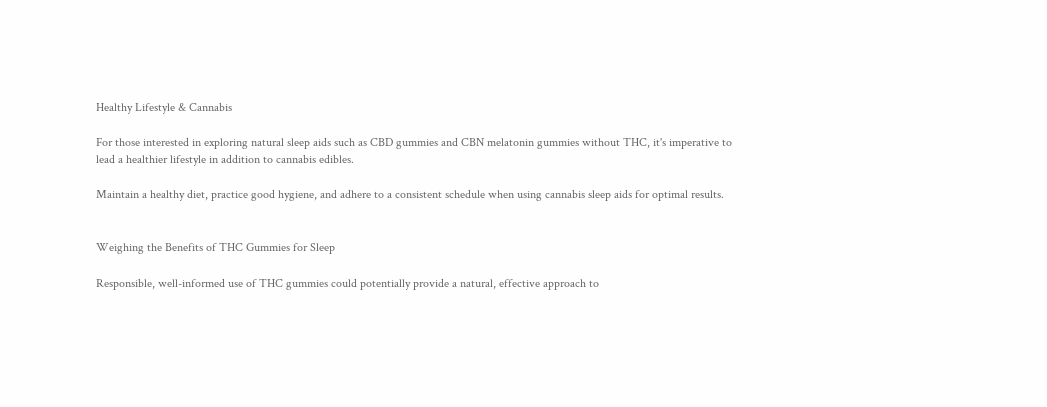Healthy Lifestyle & Cannabis

For those interested in exploring natural sleep aids such as CBD gummies and CBN melatonin gummies without THC, it's imperative to lead a healthier lifestyle in addition to cannabis edibles.

Maintain a healthy diet, practice good hygiene, and adhere to a consistent schedule when using cannabis sleep aids for optimal results.


Weighing the Benefits of THC Gummies for Sleep

Responsible, well-informed use of THC gummies could potentially provide a natural, effective approach to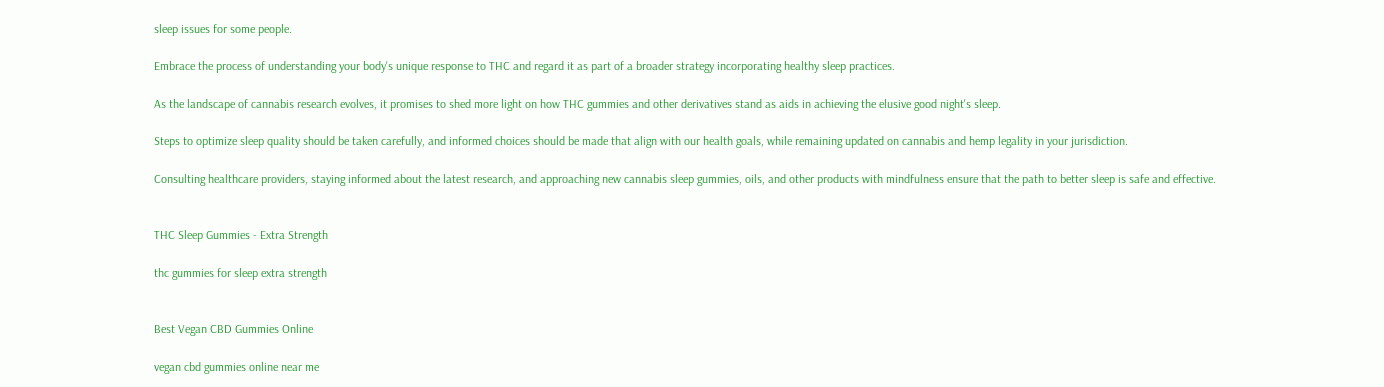sleep issues for some people.

Embrace the process of understanding your body's unique response to THC and regard it as part of a broader strategy incorporating healthy sleep practices.

As the landscape of cannabis research evolves, it promises to shed more light on how THC gummies and other derivatives stand as aids in achieving the elusive good night's sleep.

Steps to optimize sleep quality should be taken carefully, and informed choices should be made that align with our health goals, while remaining updated on cannabis and hemp legality in your jurisdiction.

Consulting healthcare providers, staying informed about the latest research, and approaching new cannabis sleep gummies, oils, and other products with mindfulness ensure that the path to better sleep is safe and effective.


THC Sleep Gummies - Extra Strength

thc gummies for sleep extra strength


Best Vegan CBD Gummies Online

vegan cbd gummies online near me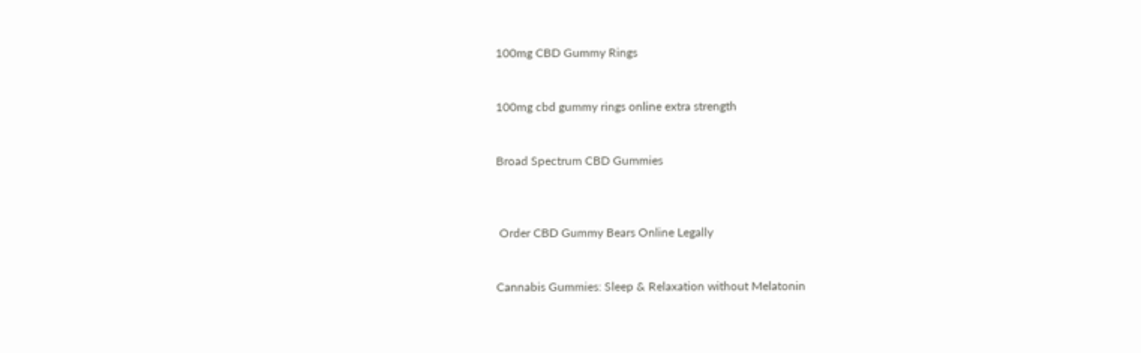100mg CBD Gummy Rings


100mg cbd gummy rings online extra strength


Broad Spectrum CBD Gummies



 Order CBD Gummy Bears Online Legally


Cannabis Gummies: Sleep & Relaxation without Melatonin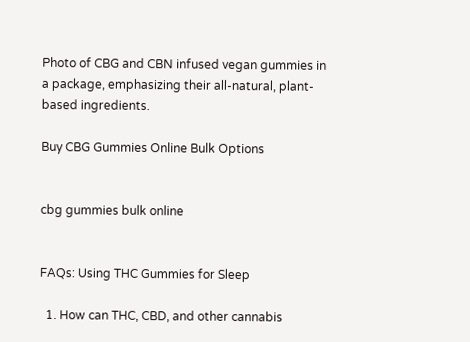Photo of CBG and CBN infused vegan gummies in a package, emphasizing their all-natural, plant-based ingredients.

Buy CBG Gummies Online Bulk Options


cbg gummies bulk online


FAQs: Using THC Gummies for Sleep

  1. How can THC, CBD, and other cannabis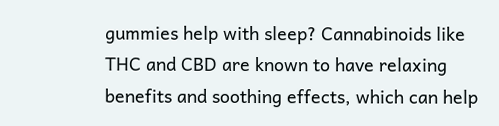gummies help with sleep? Cannabinoids like THC and CBD are known to have relaxing benefits and soothing effects, which can help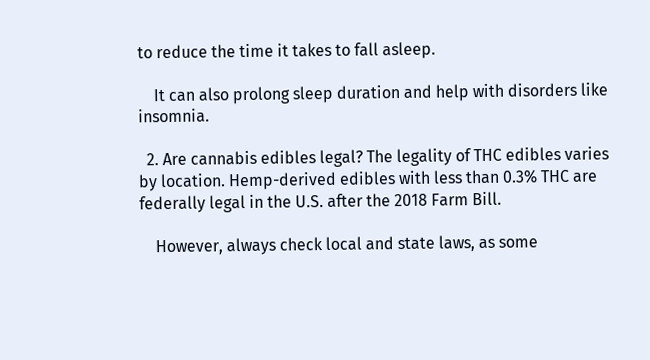to reduce the time it takes to fall asleep.

    It can also prolong sleep duration and help with disorders like insomnia.

  2. Are cannabis edibles legal? The legality of THC edibles varies by location. Hemp-derived edibles with less than 0.3% THC are federally legal in the U.S. after the 2018 Farm Bill.

    However, always check local and state laws, as some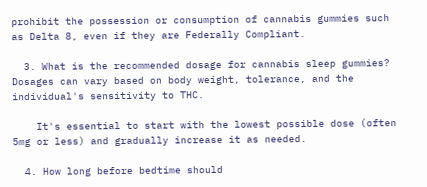prohibit the possession or consumption of cannabis gummies such as Delta 8, even if they are Federally Compliant.

  3. What is the recommended dosage for cannabis sleep gummies? Dosages can vary based on body weight, tolerance, and the individual's sensitivity to THC.

    It's essential to start with the lowest possible dose (often 5mg or less) and gradually increase it as needed.

  4. How long before bedtime should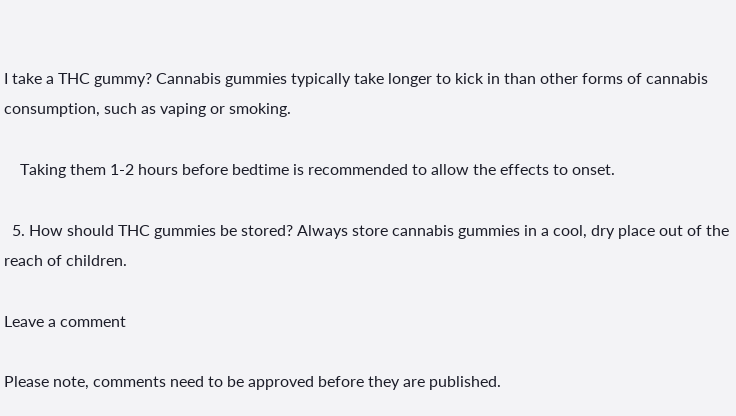I take a THC gummy? Cannabis gummies typically take longer to kick in than other forms of cannabis consumption, such as vaping or smoking.

    Taking them 1-2 hours before bedtime is recommended to allow the effects to onset.

  5. How should THC gummies be stored? Always store cannabis gummies in a cool, dry place out of the reach of children.

Leave a comment

Please note, comments need to be approved before they are published.